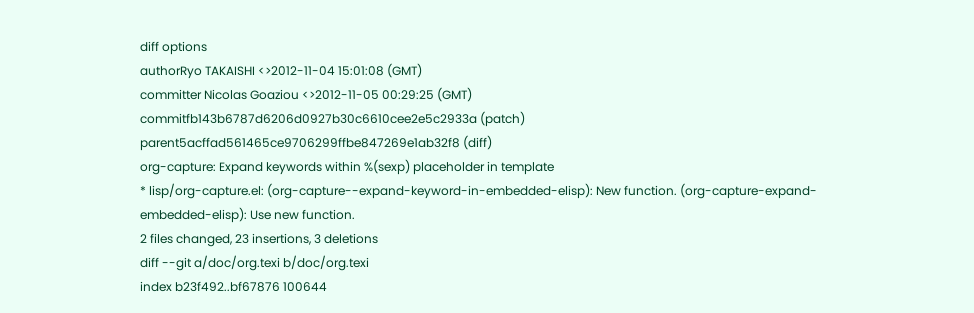diff options
authorRyo TAKAISHI <>2012-11-04 15:01:08 (GMT)
committer Nicolas Goaziou <>2012-11-05 00:29:25 (GMT)
commitfb143b6787d6206d0927b30c6610cee2e5c2933a (patch)
parent5acffad561465ce9706299ffbe847269e1ab32f8 (diff)
org-capture: Expand keywords within %(sexp) placeholder in template
* lisp/org-capture.el: (org-capture--expand-keyword-in-embedded-elisp): New function. (org-capture-expand-embedded-elisp): Use new function.
2 files changed, 23 insertions, 3 deletions
diff --git a/doc/org.texi b/doc/org.texi
index b23f492..bf67876 100644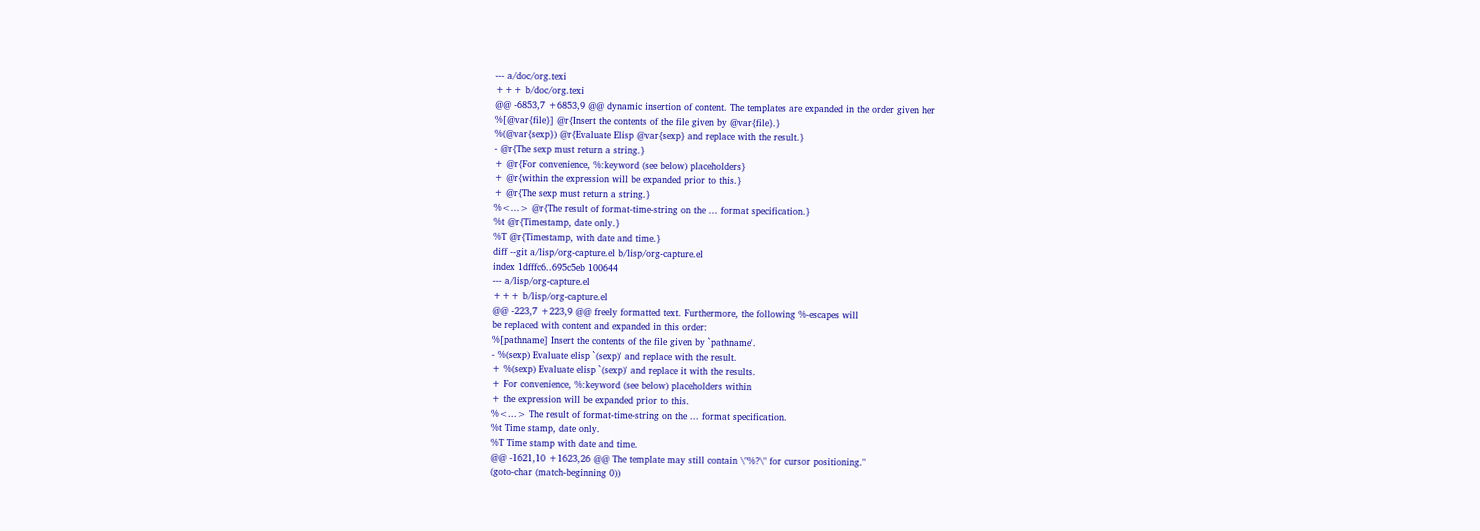--- a/doc/org.texi
+++ b/doc/org.texi
@@ -6853,7 +6853,9 @@ dynamic insertion of content. The templates are expanded in the order given her
%[@var{file}] @r{Insert the contents of the file given by @var{file}.}
%(@var{sexp}) @r{Evaluate Elisp @var{sexp} and replace with the result.}
- @r{The sexp must return a string.}
+ @r{For convenience, %:keyword (see below) placeholders}
+ @r{within the expression will be expanded prior to this.}
+ @r{The sexp must return a string.}
%<...> @r{The result of format-time-string on the ... format specification.}
%t @r{Timestamp, date only.}
%T @r{Timestamp, with date and time.}
diff --git a/lisp/org-capture.el b/lisp/org-capture.el
index 1dfffc6..695c5eb 100644
--- a/lisp/org-capture.el
+++ b/lisp/org-capture.el
@@ -223,7 +223,9 @@ freely formatted text. Furthermore, the following %-escapes will
be replaced with content and expanded in this order:
%[pathname] Insert the contents of the file given by `pathname'.
- %(sexp) Evaluate elisp `(sexp)' and replace with the result.
+ %(sexp) Evaluate elisp `(sexp)' and replace it with the results.
+ For convenience, %:keyword (see below) placeholders within
+ the expression will be expanded prior to this.
%<...> The result of format-time-string on the ... format specification.
%t Time stamp, date only.
%T Time stamp with date and time.
@@ -1621,10 +1623,26 @@ The template may still contain \"%?\" for cursor positioning."
(goto-char (match-beginning 0))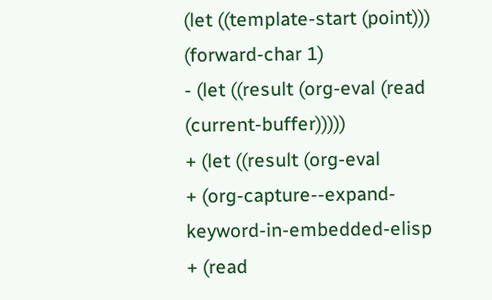(let ((template-start (point)))
(forward-char 1)
- (let ((result (org-eval (read (current-buffer)))))
+ (let ((result (org-eval
+ (org-capture--expand-keyword-in-embedded-elisp
+ (read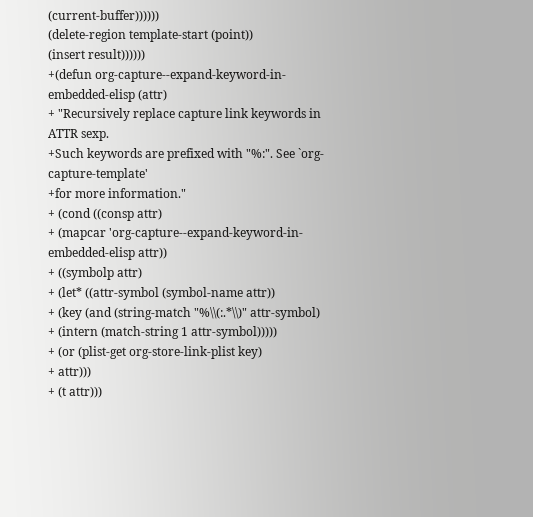(current-buffer))))))
(delete-region template-start (point))
(insert result))))))
+(defun org-capture--expand-keyword-in-embedded-elisp (attr)
+ "Recursively replace capture link keywords in ATTR sexp.
+Such keywords are prefixed with "%:". See `org-capture-template'
+for more information."
+ (cond ((consp attr)
+ (mapcar 'org-capture--expand-keyword-in-embedded-elisp attr))
+ ((symbolp attr)
+ (let* ((attr-symbol (symbol-name attr))
+ (key (and (string-match "%\\(:.*\\)" attr-symbol)
+ (intern (match-string 1 attr-symbol)))))
+ (or (plist-get org-store-link-plist key)
+ attr)))
+ (t attr)))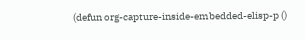(defun org-capture-inside-embedded-elisp-p ()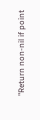"Return non-nil if point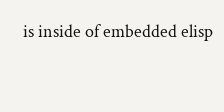is inside of embedded elisp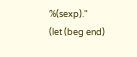%(sexp)."
(let (beg end)